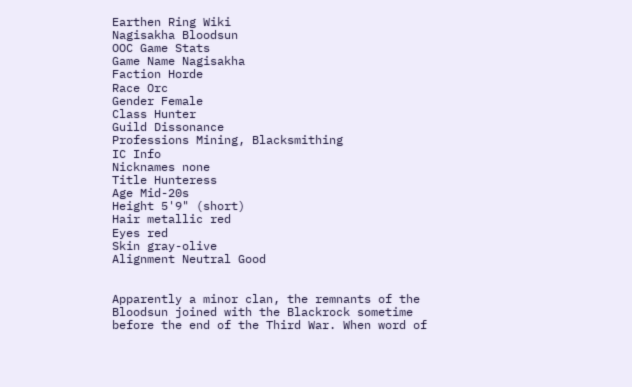Earthen Ring Wiki
Nagisakha Bloodsun
OOC Game Stats
Game Name Nagisakha
Faction Horde
Race Orc
Gender Female
Class Hunter
Guild Dissonance
Professions Mining, Blacksmithing
IC Info
Nicknames none
Title Hunteress
Age Mid-20s
Height 5'9" (short)
Hair metallic red
Eyes red
Skin gray-olive
Alignment Neutral Good


Apparently a minor clan, the remnants of the Bloodsun joined with the Blackrock sometime before the end of the Third War. When word of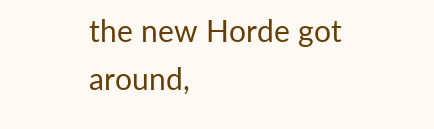the new Horde got around,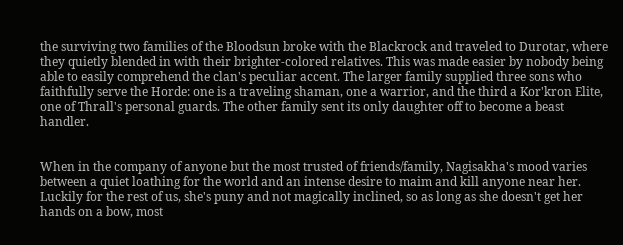the surviving two families of the Bloodsun broke with the Blackrock and traveled to Durotar, where they quietly blended in with their brighter-colored relatives. This was made easier by nobody being able to easily comprehend the clan's peculiar accent. The larger family supplied three sons who faithfully serve the Horde: one is a traveling shaman, one a warrior, and the third a Kor'kron Elite, one of Thrall's personal guards. The other family sent its only daughter off to become a beast handler.


When in the company of anyone but the most trusted of friends/family, Nagisakha's mood varies between a quiet loathing for the world and an intense desire to maim and kill anyone near her. Luckily for the rest of us, she's puny and not magically inclined, so as long as she doesn't get her hands on a bow, most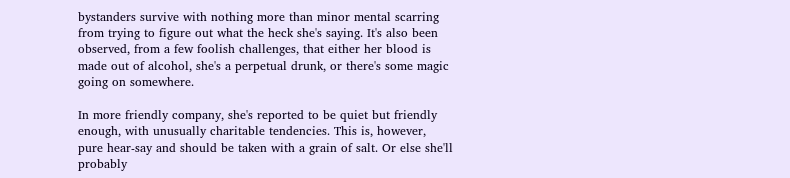bystanders survive with nothing more than minor mental scarring from trying to figure out what the heck she's saying. It's also been observed, from a few foolish challenges, that either her blood is made out of alcohol, she's a perpetual drunk, or there's some magic going on somewhere.

In more friendly company, she's reported to be quiet but friendly enough, with unusually charitable tendencies. This is, however, pure hear-say and should be taken with a grain of salt. Or else she'll probably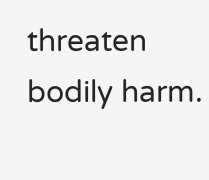threaten bodily harm.